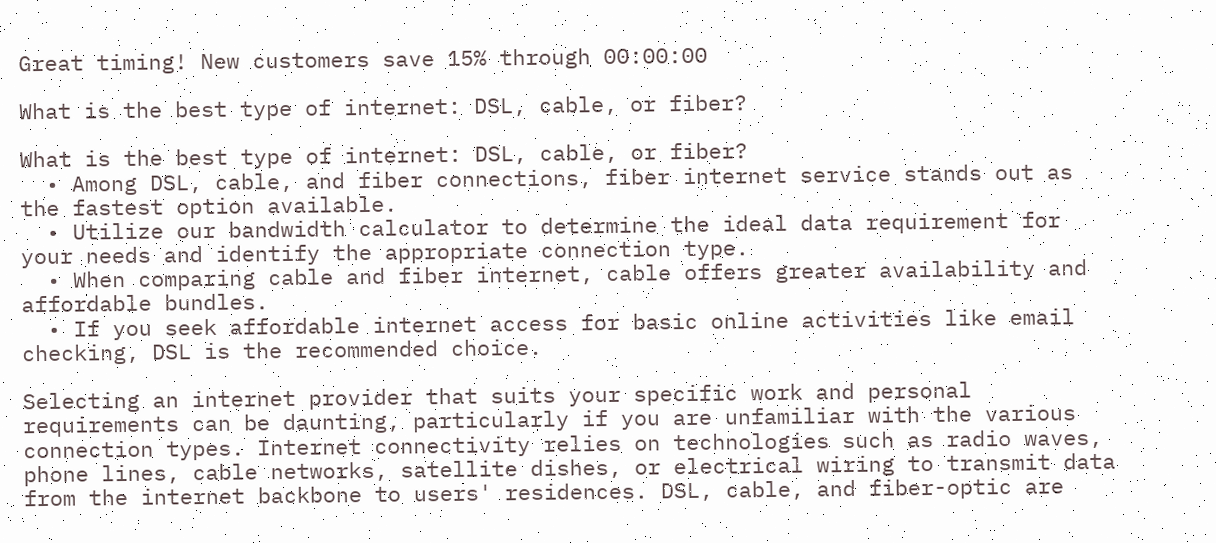Great timing! New customers save 15% through 00:00:00

What is the best type of internet: DSL, cable, or fiber?

What is the best type of internet: DSL, cable, or fiber?
  • Among DSL, cable, and fiber connections, fiber internet service stands out as the fastest option available.
  • Utilize our bandwidth calculator to determine the ideal data requirement for your needs and identify the appropriate connection type.
  • When comparing cable and fiber internet, cable offers greater availability and affordable bundles.
  • If you seek affordable internet access for basic online activities like email checking, DSL is the recommended choice.

Selecting an internet provider that suits your specific work and personal requirements can be daunting, particularly if you are unfamiliar with the various connection types. Internet connectivity relies on technologies such as radio waves, phone lines, cable networks, satellite dishes, or electrical wiring to transmit data from the internet backbone to users' residences. DSL, cable, and fiber-optic are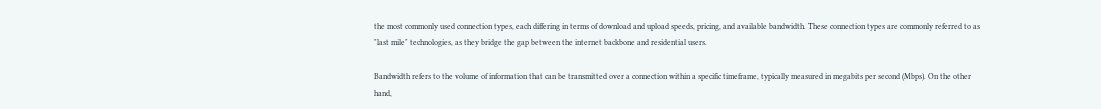the most commonly used connection types, each differing in terms of download and upload speeds, pricing, and available bandwidth. These connection types are commonly referred to as "last mile" technologies, as they bridge the gap between the internet backbone and residential users.

Bandwidth refers to the volume of information that can be transmitted over a connection within a specific timeframe, typically measured in megabits per second (Mbps). On the other hand,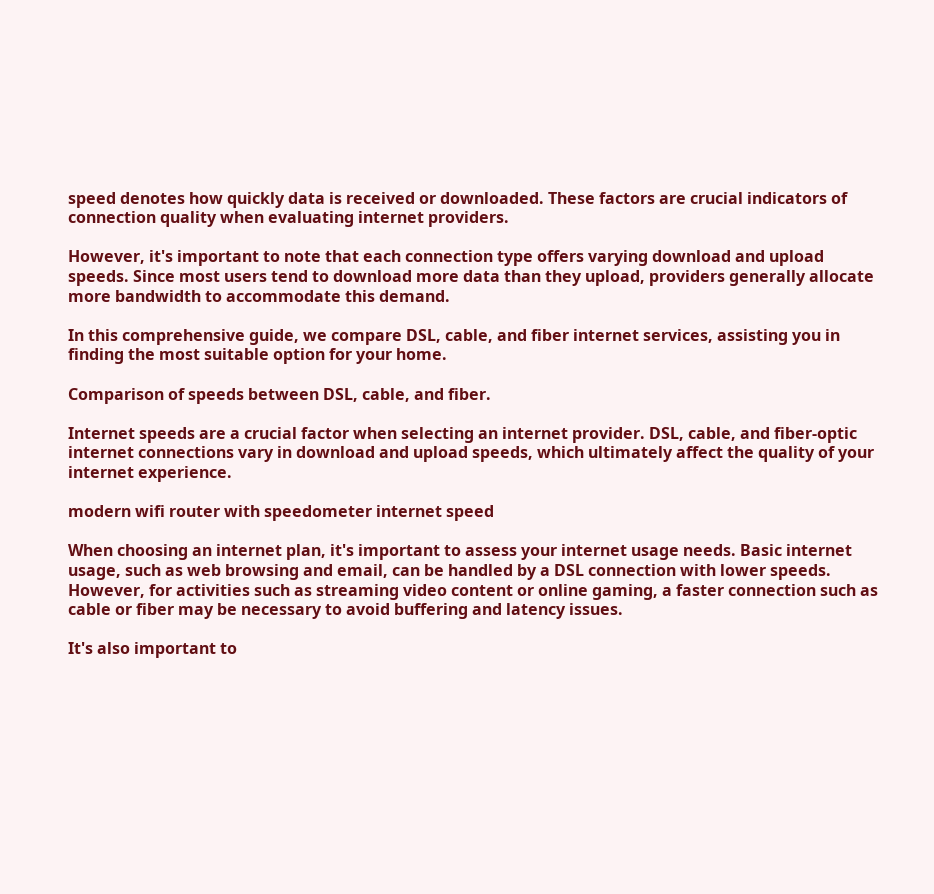speed denotes how quickly data is received or downloaded. These factors are crucial indicators of connection quality when evaluating internet providers.

However, it's important to note that each connection type offers varying download and upload speeds. Since most users tend to download more data than they upload, providers generally allocate more bandwidth to accommodate this demand.

In this comprehensive guide, we compare DSL, cable, and fiber internet services, assisting you in finding the most suitable option for your home.

Comparison of speeds between DSL, cable, and fiber.

Internet speeds are a crucial factor when selecting an internet provider. DSL, cable, and fiber-optic internet connections vary in download and upload speeds, which ultimately affect the quality of your internet experience.

modern wifi router with speedometer internet speed

When choosing an internet plan, it's important to assess your internet usage needs. Basic internet usage, such as web browsing and email, can be handled by a DSL connection with lower speeds. However, for activities such as streaming video content or online gaming, a faster connection such as cable or fiber may be necessary to avoid buffering and latency issues.

It's also important to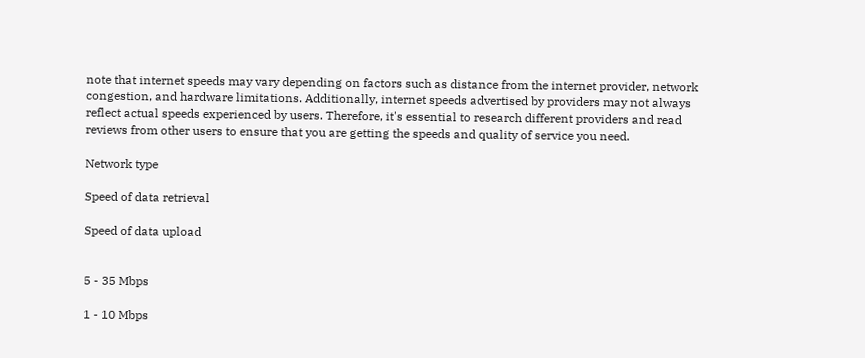note that internet speeds may vary depending on factors such as distance from the internet provider, network congestion, and hardware limitations. Additionally, internet speeds advertised by providers may not always reflect actual speeds experienced by users. Therefore, it's essential to research different providers and read reviews from other users to ensure that you are getting the speeds and quality of service you need.

Network type

Speed of data retrieval

Speed of data upload


5 - 35 Mbps

1 - 10 Mbps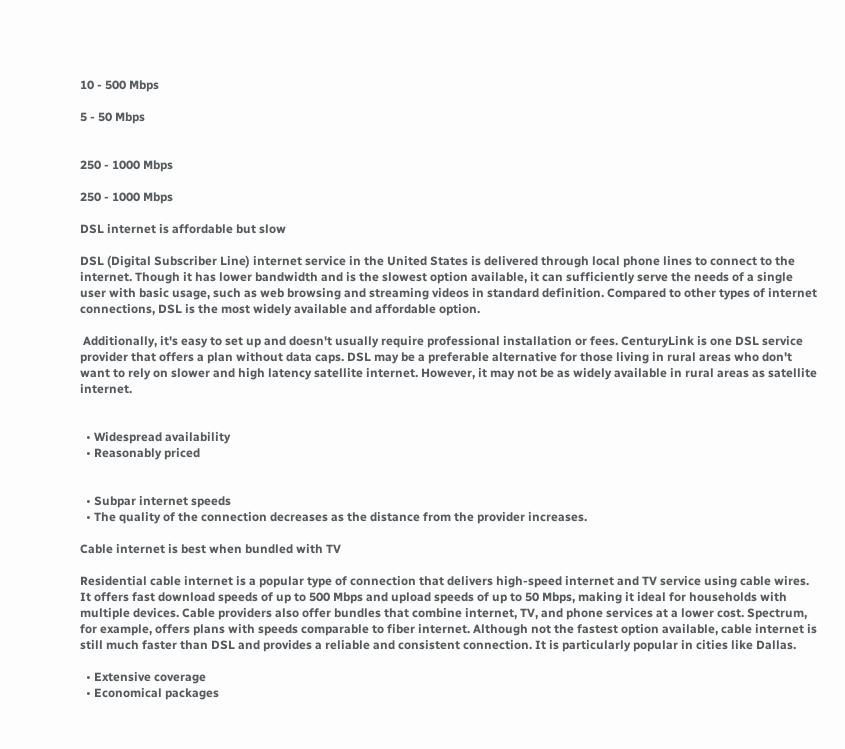10 - 500 Mbps

5 - 50 Mbps


250 - 1000 Mbps

250 - 1000 Mbps

DSL internet is affordable but slow

DSL (Digital Subscriber Line) internet service in the United States is delivered through local phone lines to connect to the internet. Though it has lower bandwidth and is the slowest option available, it can sufficiently serve the needs of a single user with basic usage, such as web browsing and streaming videos in standard definition. Compared to other types of internet connections, DSL is the most widely available and affordable option.

 Additionally, it's easy to set up and doesn't usually require professional installation or fees. CenturyLink is one DSL service provider that offers a plan without data caps. DSL may be a preferable alternative for those living in rural areas who don't want to rely on slower and high latency satellite internet. However, it may not be as widely available in rural areas as satellite internet.


  • Widespread availability
  • Reasonably priced


  • Subpar internet speeds
  • The quality of the connection decreases as the distance from the provider increases.

Cable internet is best when bundled with TV

Residential cable internet is a popular type of connection that delivers high-speed internet and TV service using cable wires. It offers fast download speeds of up to 500 Mbps and upload speeds of up to 50 Mbps, making it ideal for households with multiple devices. Cable providers also offer bundles that combine internet, TV, and phone services at a lower cost. Spectrum, for example, offers plans with speeds comparable to fiber internet. Although not the fastest option available, cable internet is still much faster than DSL and provides a reliable and consistent connection. It is particularly popular in cities like Dallas.

  • Extensive coverage
  • Economical packages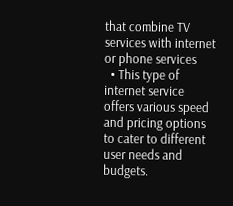that combine TV services with internet or phone services
  • This type of internet service offers various speed and pricing options to cater to different user needs and budgets.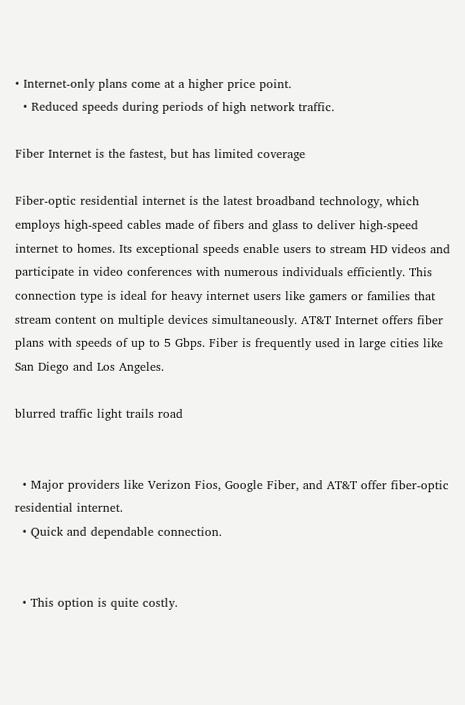• Internet-only plans come at a higher price point.
  • Reduced speeds during periods of high network traffic.

Fiber Internet is the fastest, but has limited coverage

Fiber-optic residential internet is the latest broadband technology, which employs high-speed cables made of fibers and glass to deliver high-speed internet to homes. Its exceptional speeds enable users to stream HD videos and participate in video conferences with numerous individuals efficiently. This connection type is ideal for heavy internet users like gamers or families that stream content on multiple devices simultaneously. AT&T Internet offers fiber plans with speeds of up to 5 Gbps. Fiber is frequently used in large cities like San Diego and Los Angeles.

blurred traffic light trails road


  • Major providers like Verizon Fios, Google Fiber, and AT&T offer fiber-optic residential internet.
  • Quick and dependable connection.


  • This option is quite costly.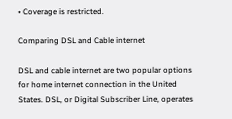• Coverage is restricted.

Comparing DSL and Cable internet

DSL and cable internet are two popular options for home internet connection in the United States. DSL, or Digital Subscriber Line, operates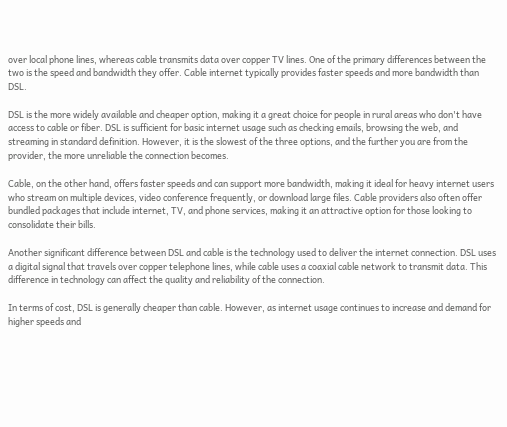over local phone lines, whereas cable transmits data over copper TV lines. One of the primary differences between the two is the speed and bandwidth they offer. Cable internet typically provides faster speeds and more bandwidth than DSL.

DSL is the more widely available and cheaper option, making it a great choice for people in rural areas who don't have access to cable or fiber. DSL is sufficient for basic internet usage such as checking emails, browsing the web, and streaming in standard definition. However, it is the slowest of the three options, and the further you are from the provider, the more unreliable the connection becomes.

Cable, on the other hand, offers faster speeds and can support more bandwidth, making it ideal for heavy internet users who stream on multiple devices, video conference frequently, or download large files. Cable providers also often offer bundled packages that include internet, TV, and phone services, making it an attractive option for those looking to consolidate their bills.

Another significant difference between DSL and cable is the technology used to deliver the internet connection. DSL uses a digital signal that travels over copper telephone lines, while cable uses a coaxial cable network to transmit data. This difference in technology can affect the quality and reliability of the connection.

In terms of cost, DSL is generally cheaper than cable. However, as internet usage continues to increase and demand for higher speeds and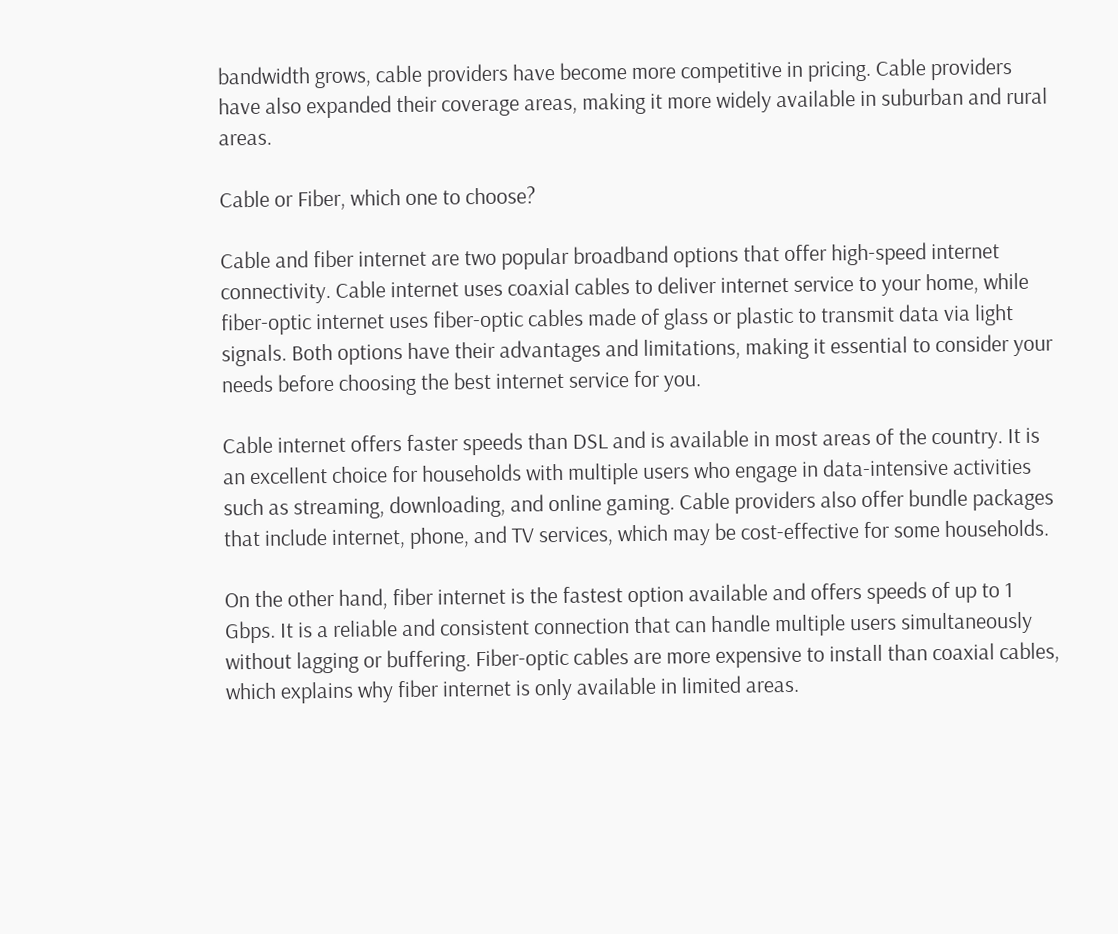bandwidth grows, cable providers have become more competitive in pricing. Cable providers have also expanded their coverage areas, making it more widely available in suburban and rural areas.

Cable or Fiber, which one to choose?

Cable and fiber internet are two popular broadband options that offer high-speed internet connectivity. Cable internet uses coaxial cables to deliver internet service to your home, while fiber-optic internet uses fiber-optic cables made of glass or plastic to transmit data via light signals. Both options have their advantages and limitations, making it essential to consider your needs before choosing the best internet service for you.

Cable internet offers faster speeds than DSL and is available in most areas of the country. It is an excellent choice for households with multiple users who engage in data-intensive activities such as streaming, downloading, and online gaming. Cable providers also offer bundle packages that include internet, phone, and TV services, which may be cost-effective for some households.

On the other hand, fiber internet is the fastest option available and offers speeds of up to 1 Gbps. It is a reliable and consistent connection that can handle multiple users simultaneously without lagging or buffering. Fiber-optic cables are more expensive to install than coaxial cables, which explains why fiber internet is only available in limited areas.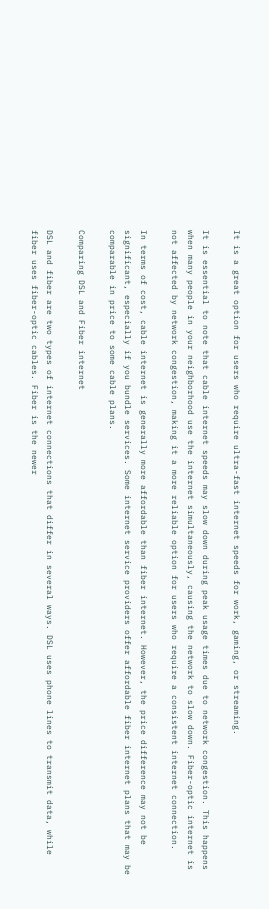It is a great option for users who require ultra-fast internet speeds for work, gaming, or streaming.

It is essential to note that cable internet speeds may slow down during peak usage times due to network congestion. This happens when many people in your neighborhood use the internet simultaneously, causing the network to slow down. Fiber-optic internet is not affected by network congestion, making it a more reliable option for users who require a consistent internet connection.

In terms of cost, cable internet is generally more affordable than fiber internet. However, the price difference may not be significant, especially if you bundle services. Some internet service providers offer affordable fiber internet plans that may be comparable in price to some cable plans.

Comparing DSL and Fiber internet

DSL and fiber are two types of internet connections that differ in several ways. DSL uses phone lines to transmit data, while fiber uses fiber-optic cables. Fiber is the newer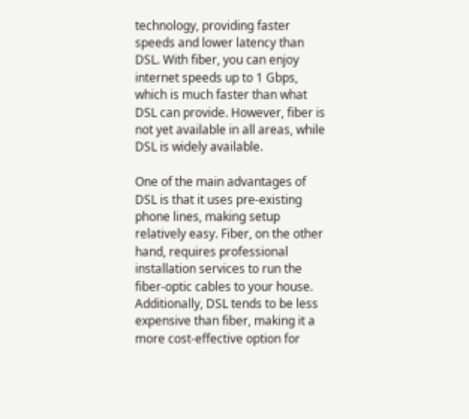technology, providing faster speeds and lower latency than DSL. With fiber, you can enjoy internet speeds up to 1 Gbps, which is much faster than what DSL can provide. However, fiber is not yet available in all areas, while DSL is widely available.

One of the main advantages of DSL is that it uses pre-existing phone lines, making setup relatively easy. Fiber, on the other hand, requires professional installation services to run the fiber-optic cables to your house. Additionally, DSL tends to be less expensive than fiber, making it a more cost-effective option for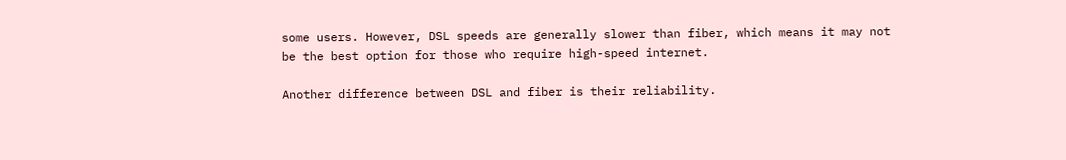some users. However, DSL speeds are generally slower than fiber, which means it may not be the best option for those who require high-speed internet.

Another difference between DSL and fiber is their reliability.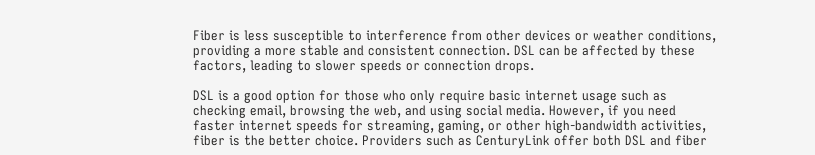Fiber is less susceptible to interference from other devices or weather conditions, providing a more stable and consistent connection. DSL can be affected by these factors, leading to slower speeds or connection drops.

DSL is a good option for those who only require basic internet usage such as checking email, browsing the web, and using social media. However, if you need faster internet speeds for streaming, gaming, or other high-bandwidth activities, fiber is the better choice. Providers such as CenturyLink offer both DSL and fiber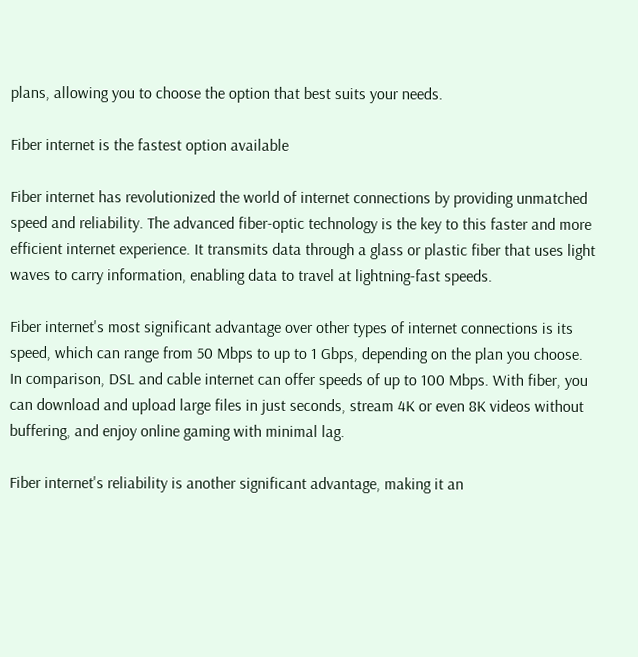plans, allowing you to choose the option that best suits your needs.

Fiber internet is the fastest option available

Fiber internet has revolutionized the world of internet connections by providing unmatched speed and reliability. The advanced fiber-optic technology is the key to this faster and more efficient internet experience. It transmits data through a glass or plastic fiber that uses light waves to carry information, enabling data to travel at lightning-fast speeds.

Fiber internet's most significant advantage over other types of internet connections is its speed, which can range from 50 Mbps to up to 1 Gbps, depending on the plan you choose. In comparison, DSL and cable internet can offer speeds of up to 100 Mbps. With fiber, you can download and upload large files in just seconds, stream 4K or even 8K videos without buffering, and enjoy online gaming with minimal lag.

Fiber internet's reliability is another significant advantage, making it an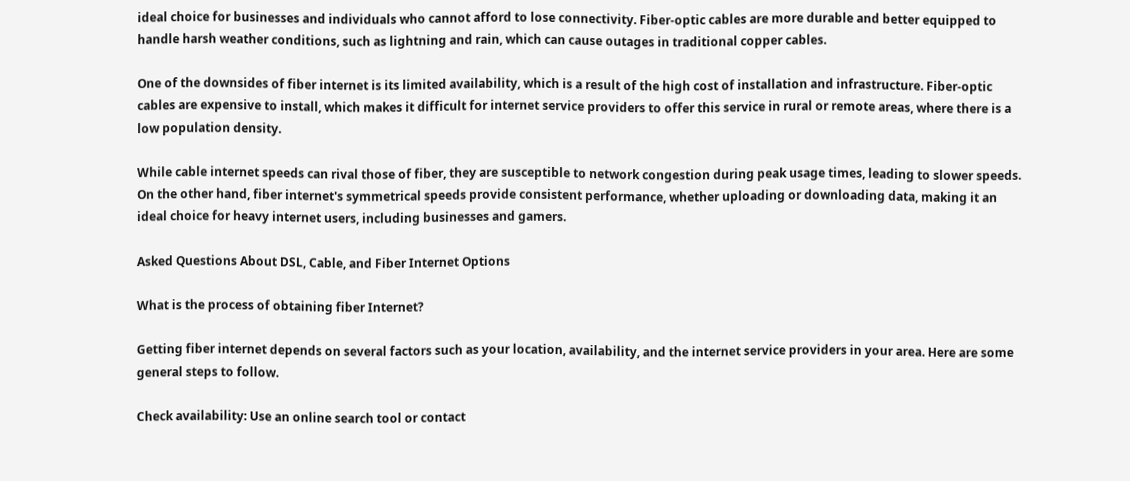ideal choice for businesses and individuals who cannot afford to lose connectivity. Fiber-optic cables are more durable and better equipped to handle harsh weather conditions, such as lightning and rain, which can cause outages in traditional copper cables.

One of the downsides of fiber internet is its limited availability, which is a result of the high cost of installation and infrastructure. Fiber-optic cables are expensive to install, which makes it difficult for internet service providers to offer this service in rural or remote areas, where there is a low population density.

While cable internet speeds can rival those of fiber, they are susceptible to network congestion during peak usage times, leading to slower speeds. On the other hand, fiber internet's symmetrical speeds provide consistent performance, whether uploading or downloading data, making it an ideal choice for heavy internet users, including businesses and gamers.

Asked Questions About DSL, Cable, and Fiber Internet Options

What is the process of obtaining fiber Internet?

Getting fiber internet depends on several factors such as your location, availability, and the internet service providers in your area. Here are some general steps to follow.

Check availability: Use an online search tool or contact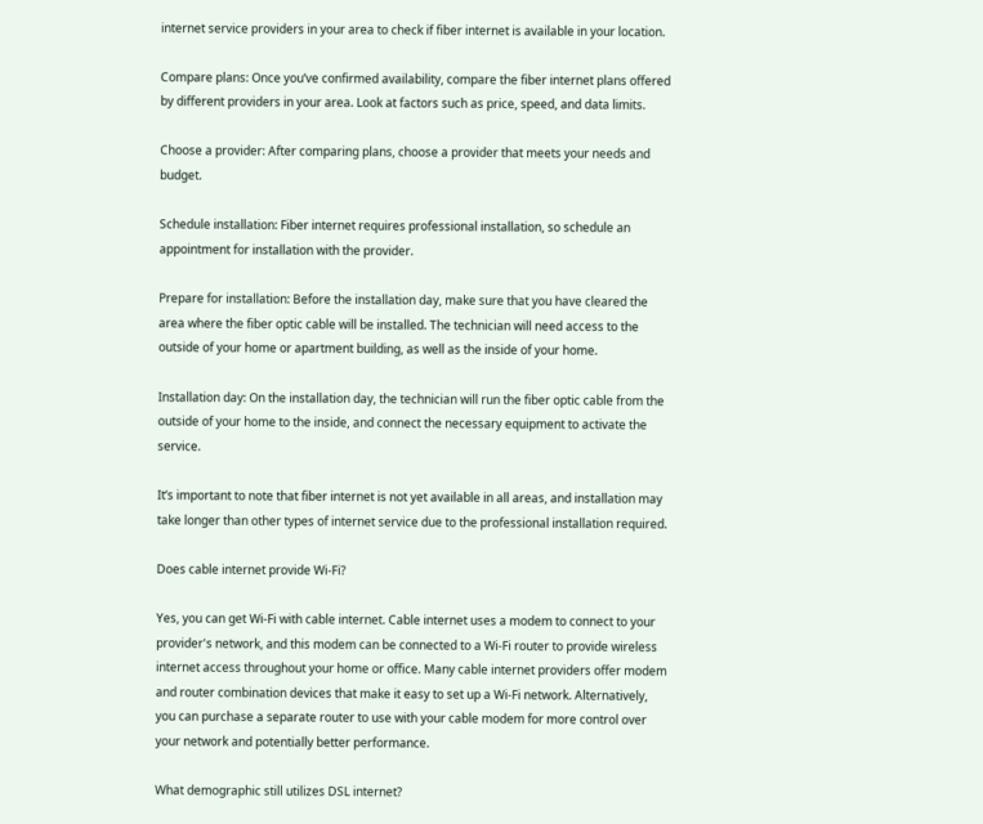internet service providers in your area to check if fiber internet is available in your location.

Compare plans: Once you’ve confirmed availability, compare the fiber internet plans offered by different providers in your area. Look at factors such as price, speed, and data limits.

Choose a provider: After comparing plans, choose a provider that meets your needs and budget.

Schedule installation: Fiber internet requires professional installation, so schedule an appointment for installation with the provider.

Prepare for installation: Before the installation day, make sure that you have cleared the area where the fiber optic cable will be installed. The technician will need access to the outside of your home or apartment building, as well as the inside of your home.

Installation day: On the installation day, the technician will run the fiber optic cable from the outside of your home to the inside, and connect the necessary equipment to activate the service.

It’s important to note that fiber internet is not yet available in all areas, and installation may take longer than other types of internet service due to the professional installation required.

Does cable internet provide Wi-Fi?

Yes, you can get Wi-Fi with cable internet. Cable internet uses a modem to connect to your provider's network, and this modem can be connected to a Wi-Fi router to provide wireless internet access throughout your home or office. Many cable internet providers offer modem and router combination devices that make it easy to set up a Wi-Fi network. Alternatively, you can purchase a separate router to use with your cable modem for more control over your network and potentially better performance.

What demographic still utilizes DSL internet?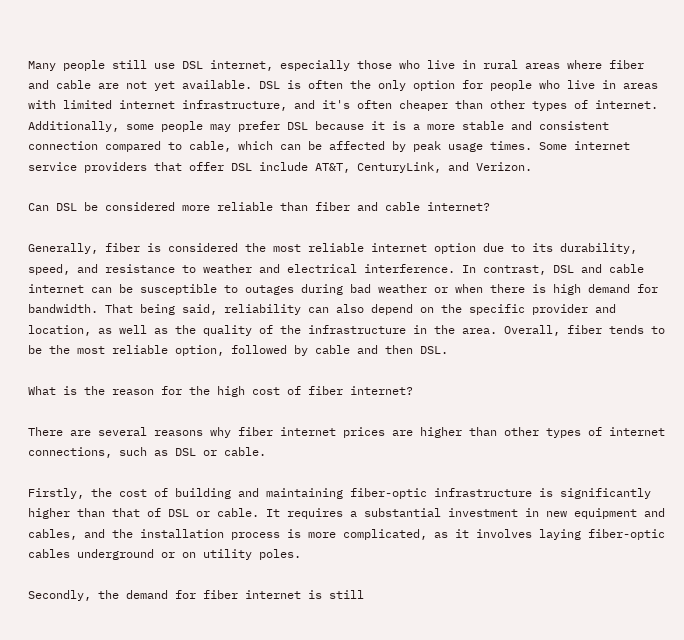Many people still use DSL internet, especially those who live in rural areas where fiber and cable are not yet available. DSL is often the only option for people who live in areas with limited internet infrastructure, and it's often cheaper than other types of internet. Additionally, some people may prefer DSL because it is a more stable and consistent connection compared to cable, which can be affected by peak usage times. Some internet service providers that offer DSL include AT&T, CenturyLink, and Verizon.

Can DSL be considered more reliable than fiber and cable internet?

Generally, fiber is considered the most reliable internet option due to its durability, speed, and resistance to weather and electrical interference. In contrast, DSL and cable internet can be susceptible to outages during bad weather or when there is high demand for bandwidth. That being said, reliability can also depend on the specific provider and location, as well as the quality of the infrastructure in the area. Overall, fiber tends to be the most reliable option, followed by cable and then DSL.

What is the reason for the high cost of fiber internet?

There are several reasons why fiber internet prices are higher than other types of internet connections, such as DSL or cable.

Firstly, the cost of building and maintaining fiber-optic infrastructure is significantly higher than that of DSL or cable. It requires a substantial investment in new equipment and cables, and the installation process is more complicated, as it involves laying fiber-optic cables underground or on utility poles.

Secondly, the demand for fiber internet is still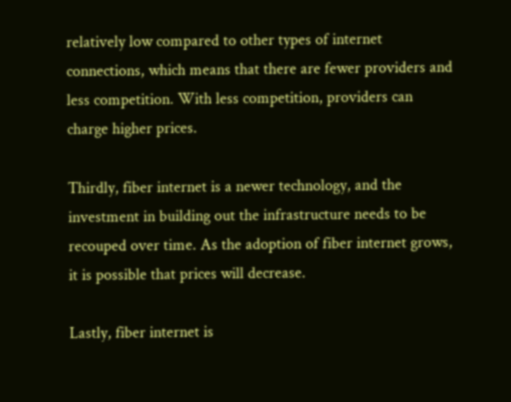relatively low compared to other types of internet connections, which means that there are fewer providers and less competition. With less competition, providers can charge higher prices.

Thirdly, fiber internet is a newer technology, and the investment in building out the infrastructure needs to be recouped over time. As the adoption of fiber internet grows, it is possible that prices will decrease.

Lastly, fiber internet is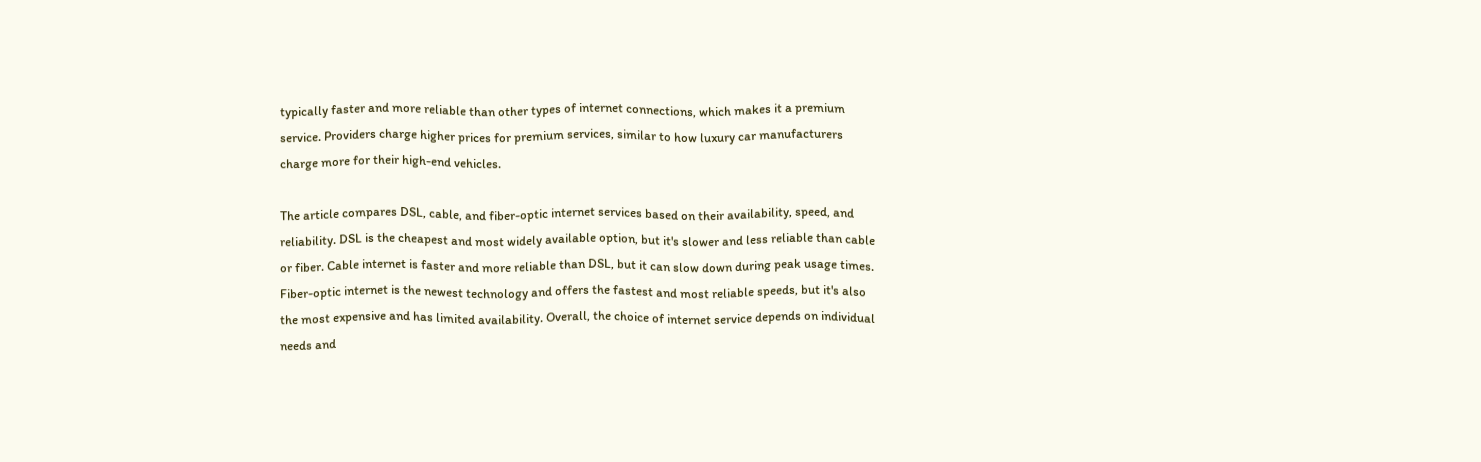typically faster and more reliable than other types of internet connections, which makes it a premium service. Providers charge higher prices for premium services, similar to how luxury car manufacturers charge more for their high-end vehicles.

The article compares DSL, cable, and fiber-optic internet services based on their availability, speed, and reliability. DSL is the cheapest and most widely available option, but it's slower and less reliable than cable or fiber. Cable internet is faster and more reliable than DSL, but it can slow down during peak usage times. Fiber-optic internet is the newest technology and offers the fastest and most reliable speeds, but it's also the most expensive and has limited availability. Overall, the choice of internet service depends on individual needs and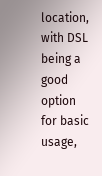location, with DSL being a good option for basic usage,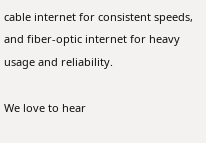cable internet for consistent speeds, and fiber-optic internet for heavy usage and reliability.

We love to hear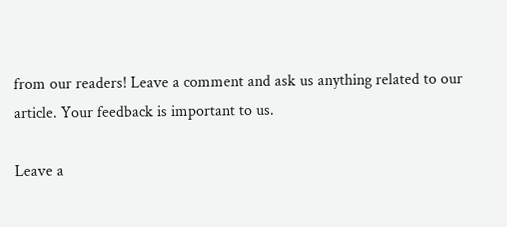from our readers! Leave a comment and ask us anything related to our article. Your feedback is important to us.

Leave a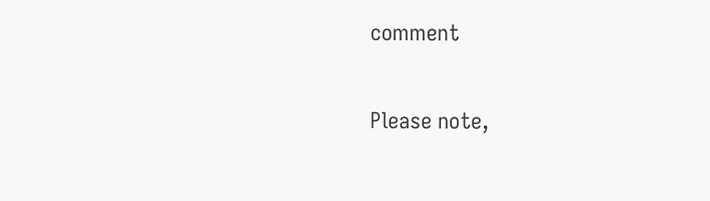comment

Please note,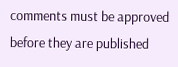comments must be approved before they are published